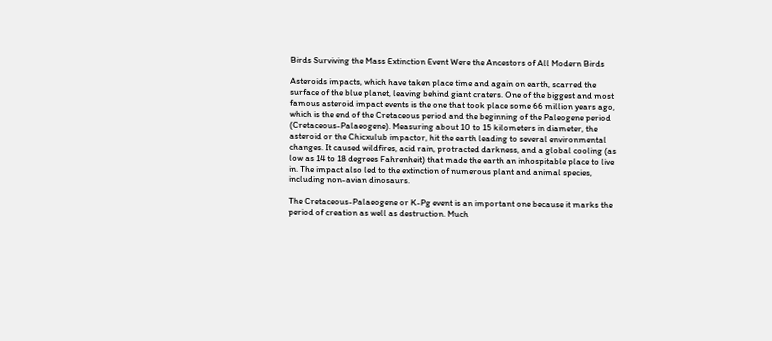Birds Surviving the Mass Extinction Event Were the Ancestors of All Modern Birds

Asteroids impacts, which have taken place time and again on earth, scarred the surface of the blue planet, leaving behind giant craters. One of the biggest and most famous asteroid impact events is the one that took place some 66 million years ago, which is the end of the Cretaceous period and the beginning of the Paleogene period (Cretaceous-Palaeogene). Measuring about 10 to 15 kilometers in diameter, the asteroid or the Chicxulub impactor, hit the earth leading to several environmental changes. It caused wildfires, acid rain, protracted darkness, and a global cooling (as low as 14 to 18 degrees Fahrenheit) that made the earth an inhospitable place to live in. The impact also led to the extinction of numerous plant and animal species, including non-avian dinosaurs.

The Cretaceous-Palaeogene or K-Pg event is an important one because it marks the period of creation as well as destruction. Much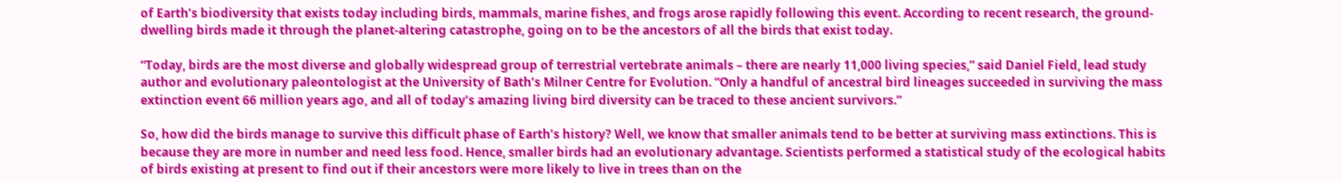of Earth’s biodiversity that exists today including birds, mammals, marine fishes, and frogs arose rapidly following this event. According to recent research, the ground-dwelling birds made it through the planet-altering catastrophe, going on to be the ancestors of all the birds that exist today.

“Today, birds are the most diverse and globally widespread group of terrestrial vertebrate animals – there are nearly 11,000 living species,” said Daniel Field, lead study author and evolutionary paleontologist at the University of Bath’s Milner Centre for Evolution. “Only a handful of ancestral bird lineages succeeded in surviving the mass extinction event 66 million years ago, and all of today’s amazing living bird diversity can be traced to these ancient survivors.”

So, how did the birds manage to survive this difficult phase of Earth’s history? Well, we know that smaller animals tend to be better at surviving mass extinctions. This is because they are more in number and need less food. Hence, smaller birds had an evolutionary advantage. Scientists performed a statistical study of the ecological habits of birds existing at present to find out if their ancestors were more likely to live in trees than on the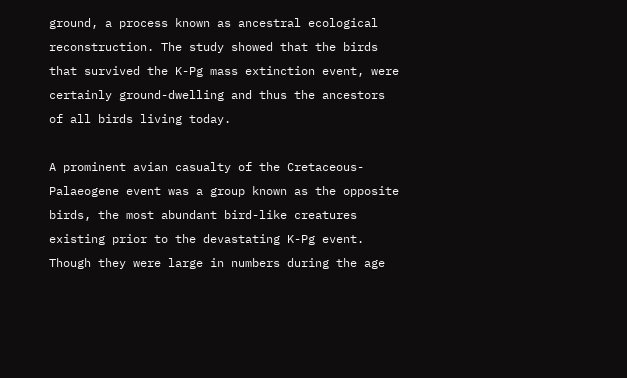ground, a process known as ancestral ecological reconstruction. The study showed that the birds that survived the K-Pg mass extinction event, were certainly ground-dwelling and thus the ancestors of all birds living today.

A prominent avian casualty of the Cretaceous-Palaeogene event was a group known as the opposite birds, the most abundant bird-like creatures existing prior to the devastating K-Pg event. Though they were large in numbers during the age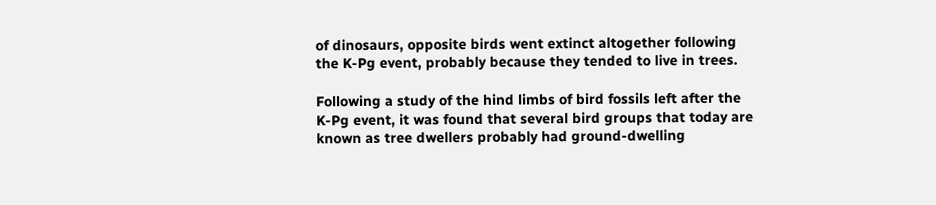of dinosaurs, opposite birds went extinct altogether following the K-Pg event, probably because they tended to live in trees.

Following a study of the hind limbs of bird fossils left after the K-Pg event, it was found that several bird groups that today are known as tree dwellers probably had ground-dwelling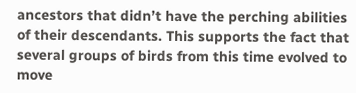ancestors that didn’t have the perching abilities of their descendants. This supports the fact that several groups of birds from this time evolved to move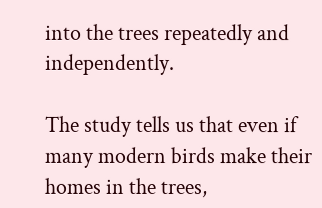into the trees repeatedly and independently.

The study tells us that even if many modern birds make their homes in the trees,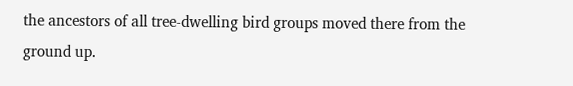the ancestors of all tree-dwelling bird groups moved there from the ground up.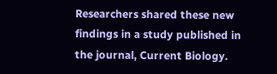Researchers shared these new findings in a study published in the journal, Current Biology.